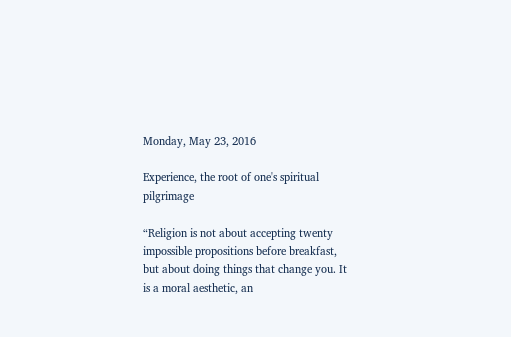Monday, May 23, 2016

Experience, the root of one's spiritual pilgrimage

“Religion is not about accepting twenty impossible propositions before breakfast, but about doing things that change you. It is a moral aesthetic, an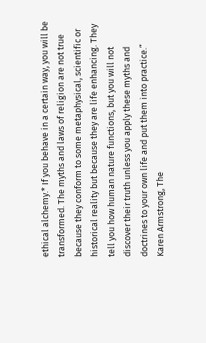ethical alchemy.* If you behave in a certain way, you will be transformed. The myths and laws of religion are not true because they conform to some metaphysical, scientific or historical reality but because they are life enhancing. They tell you how human nature functions, but you will not discover their truth unless you apply these myths and doctrines to your own life and put them into practice.”
Karen Armstrong, The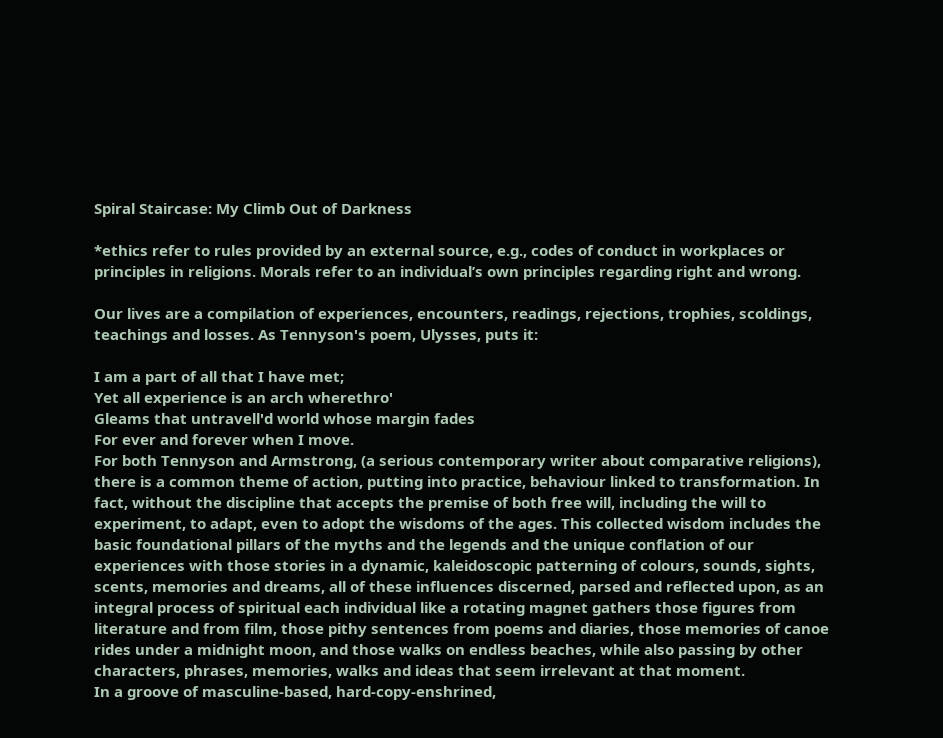Spiral Staircase: My Climb Out of Darkness

*ethics refer to rules provided by an external source, e.g., codes of conduct in workplaces or principles in religions. Morals refer to an individual’s own principles regarding right and wrong.

Our lives are a compilation of experiences, encounters, readings, rejections, trophies, scoldings, teachings and losses. As Tennyson's poem, Ulysses, puts it:

I am a part of all that I have met;
Yet all experience is an arch wherethro'
Gleams that untravell'd world whose margin fades
For ever and forever when I move.
For both Tennyson and Armstrong, (a serious contemporary writer about comparative religions), there is a common theme of action, putting into practice, behaviour linked to transformation. In fact, without the discipline that accepts the premise of both free will, including the will to experiment, to adapt, even to adopt the wisdoms of the ages. This collected wisdom includes the basic foundational pillars of the myths and the legends and the unique conflation of our experiences with those stories in a dynamic, kaleidoscopic patterning of colours, sounds, sights, scents, memories and dreams, all of these influences discerned, parsed and reflected upon, as an integral process of spiritual each individual like a rotating magnet gathers those figures from literature and from film, those pithy sentences from poems and diaries, those memories of canoe rides under a midnight moon, and those walks on endless beaches, while also passing by other characters, phrases, memories, walks and ideas that seem irrelevant at that moment.
In a groove of masculine-based, hard-copy-enshrined,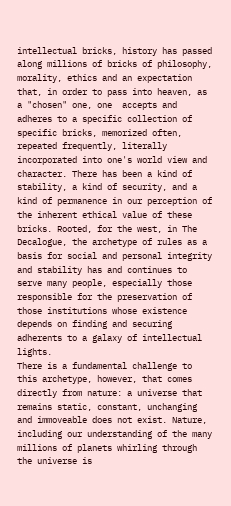intellectual bricks, history has passed along millions of bricks of philosophy, morality, ethics and an expectation that, in order to pass into heaven, as a "chosen" one, one  accepts and adheres to a specific collection of specific bricks, memorized often, repeated frequently, literally incorporated into one's world view and character. There has been a kind of stability, a kind of security, and a kind of permanence in our perception of the inherent ethical value of these bricks. Rooted, for the west, in The Decalogue, the archetype of rules as a basis for social and personal integrity and stability has and continues to serve many people, especially those responsible for the preservation of those institutions whose existence depends on finding and securing adherents to a galaxy of intellectual lights.
There is a fundamental challenge to this archetype, however, that comes directly from nature: a universe that remains static, constant, unchanging and immoveable does not exist. Nature, including our understanding of the many millions of planets whirling through the universe is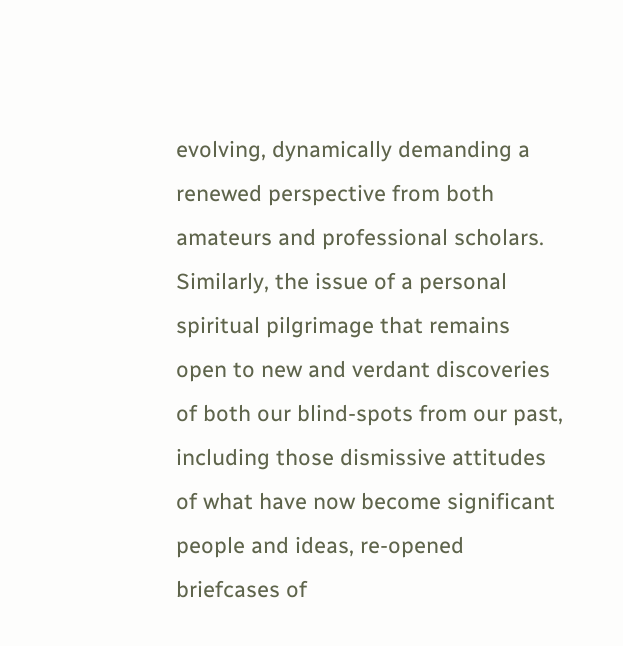evolving, dynamically demanding a renewed perspective from both amateurs and professional scholars.
Similarly, the issue of a personal spiritual pilgrimage that remains open to new and verdant discoveries of both our blind-spots from our past, including those dismissive attitudes of what have now become significant people and ideas, re-opened briefcases of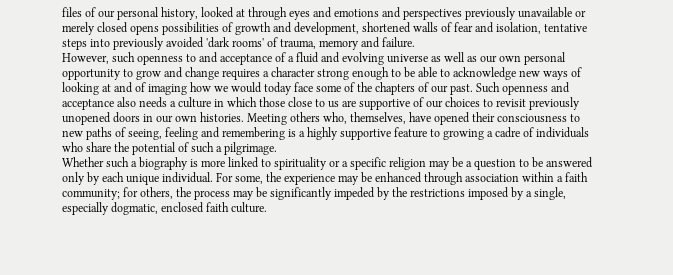files of our personal history, looked at through eyes and emotions and perspectives previously unavailable or merely closed opens possibilities of growth and development, shortened walls of fear and isolation, tentative steps into previously avoided 'dark rooms' of trauma, memory and failure.
However, such openness to and acceptance of a fluid and evolving universe as well as our own personal opportunity to grow and change requires a character strong enough to be able to acknowledge new ways of looking at and of imaging how we would today face some of the chapters of our past. Such openness and acceptance also needs a culture in which those close to us are supportive of our choices to revisit previously unopened doors in our own histories. Meeting others who, themselves, have opened their consciousness to new paths of seeing, feeling and remembering is a highly supportive feature to growing a cadre of individuals who share the potential of such a pilgrimage.
Whether such a biography is more linked to spirituality or a specific religion may be a question to be answered only by each unique individual. For some, the experience may be enhanced through association within a faith community; for others, the process may be significantly impeded by the restrictions imposed by a single, especially dogmatic, enclosed faith culture.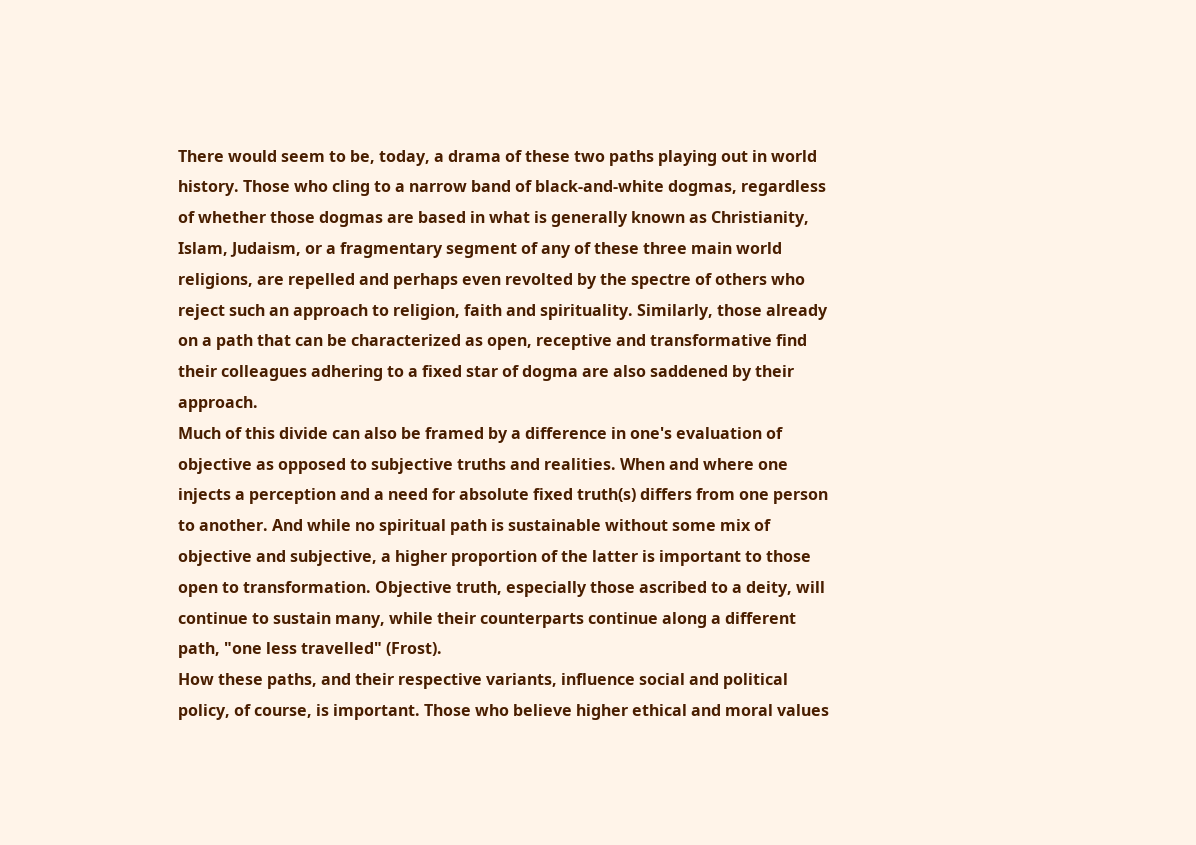There would seem to be, today, a drama of these two paths playing out in world history. Those who cling to a narrow band of black-and-white dogmas, regardless of whether those dogmas are based in what is generally known as Christianity, Islam, Judaism, or a fragmentary segment of any of these three main world religions, are repelled and perhaps even revolted by the spectre of others who reject such an approach to religion, faith and spirituality. Similarly, those already on a path that can be characterized as open, receptive and transformative find their colleagues adhering to a fixed star of dogma are also saddened by their approach.
Much of this divide can also be framed by a difference in one's evaluation of objective as opposed to subjective truths and realities. When and where one injects a perception and a need for absolute fixed truth(s) differs from one person to another. And while no spiritual path is sustainable without some mix of objective and subjective, a higher proportion of the latter is important to those open to transformation. Objective truth, especially those ascribed to a deity, will continue to sustain many, while their counterparts continue along a different path, "one less travelled" (Frost).
How these paths, and their respective variants, influence social and political policy, of course, is important. Those who believe higher ethical and moral values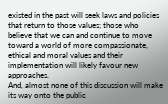existed in the past will seek laws and policies that return to those values; those who believe that we can and continue to move toward a world of more compassionate, ethical and moral values and their implementation will likely favour new approaches.
And, almost none of this discussion will make its way onto the public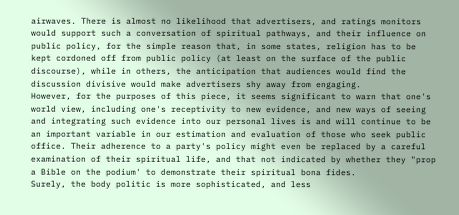airwaves. There is almost no likelihood that advertisers, and ratings monitors would support such a conversation of spiritual pathways, and their influence on public policy, for the simple reason that, in some states, religion has to be kept cordoned off from public policy (at least on the surface of the public discourse), while in others, the anticipation that audiences would find the discussion divisive would make advertisers shy away from engaging.
However, for the purposes of this piece, it seems significant to warn that one's world view, including one's receptivity to new evidence, and new ways of seeing and integrating such evidence into our personal lives is and will continue to be an important variable in our estimation and evaluation of those who seek public office. Their adherence to a party's policy might even be replaced by a careful examination of their spiritual life, and that not indicated by whether they "prop a Bible on the podium' to demonstrate their spiritual bona fides.
Surely, the body politic is more sophisticated, and less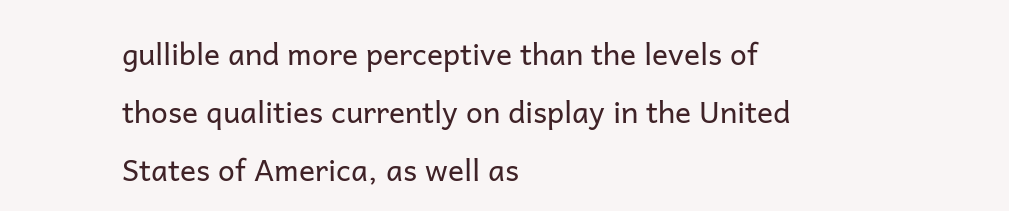gullible and more perceptive than the levels of those qualities currently on display in the United States of America, as well as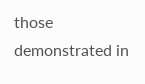those demonstrated in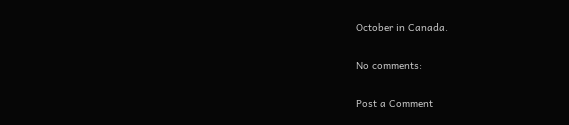October in Canada.

No comments:

Post a Comment